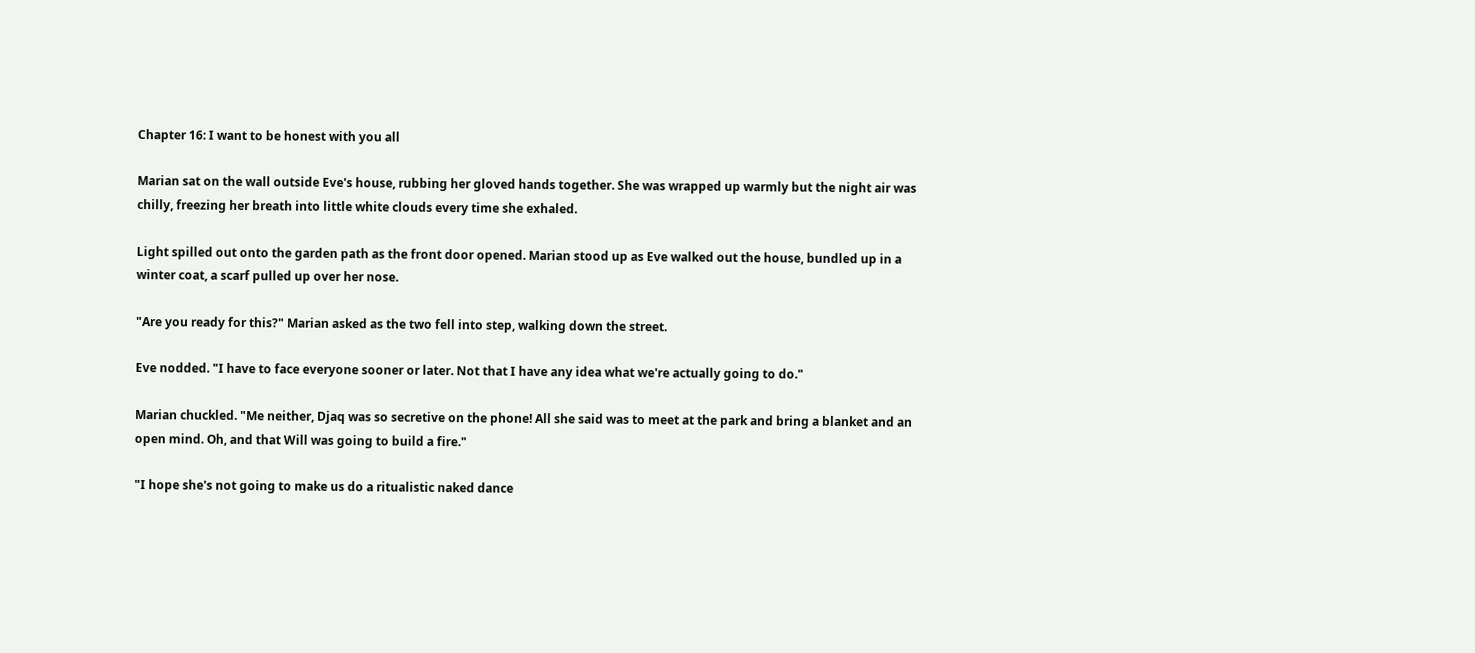Chapter 16: I want to be honest with you all

Marian sat on the wall outside Eve's house, rubbing her gloved hands together. She was wrapped up warmly but the night air was chilly, freezing her breath into little white clouds every time she exhaled.

Light spilled out onto the garden path as the front door opened. Marian stood up as Eve walked out the house, bundled up in a winter coat, a scarf pulled up over her nose.

"Are you ready for this?" Marian asked as the two fell into step, walking down the street.

Eve nodded. "I have to face everyone sooner or later. Not that I have any idea what we're actually going to do."

Marian chuckled. "Me neither, Djaq was so secretive on the phone! All she said was to meet at the park and bring a blanket and an open mind. Oh, and that Will was going to build a fire."

"I hope she's not going to make us do a ritualistic naked dance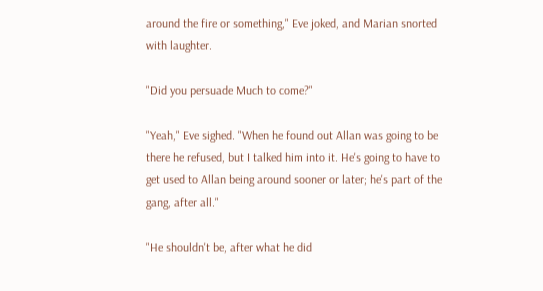around the fire or something," Eve joked, and Marian snorted with laughter.

"Did you persuade Much to come?"

"Yeah," Eve sighed. "When he found out Allan was going to be there he refused, but I talked him into it. He's going to have to get used to Allan being around sooner or later; he's part of the gang, after all."

"He shouldn't be, after what he did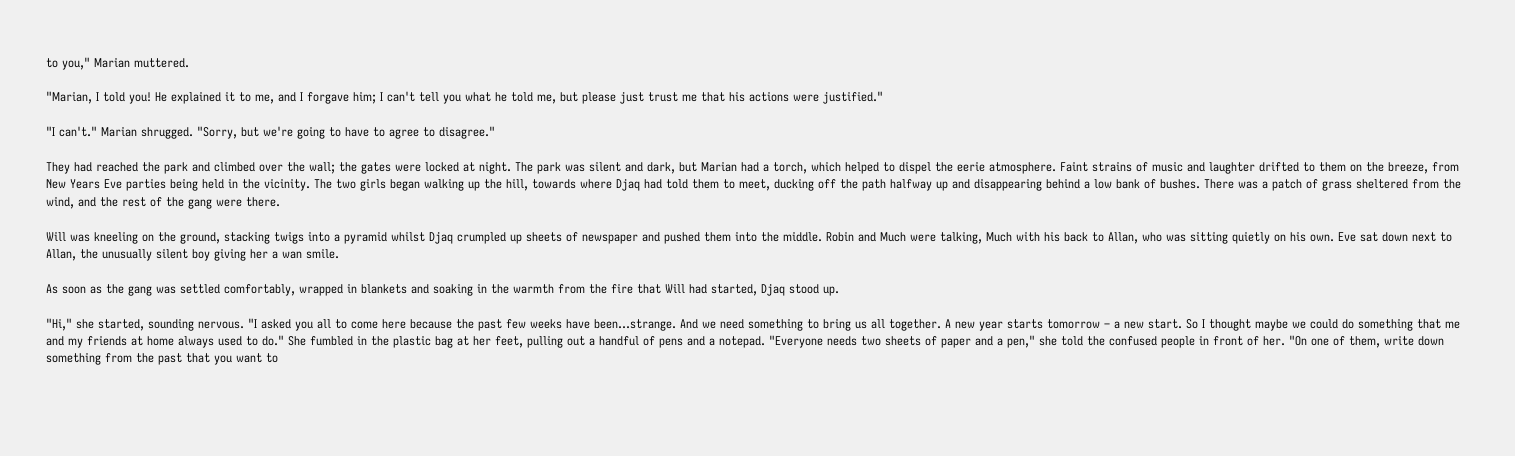to you," Marian muttered.

"Marian, I told you! He explained it to me, and I forgave him; I can't tell you what he told me, but please just trust me that his actions were justified."

"I can't." Marian shrugged. "Sorry, but we're going to have to agree to disagree."

They had reached the park and climbed over the wall; the gates were locked at night. The park was silent and dark, but Marian had a torch, which helped to dispel the eerie atmosphere. Faint strains of music and laughter drifted to them on the breeze, from New Years Eve parties being held in the vicinity. The two girls began walking up the hill, towards where Djaq had told them to meet, ducking off the path halfway up and disappearing behind a low bank of bushes. There was a patch of grass sheltered from the wind, and the rest of the gang were there.

Will was kneeling on the ground, stacking twigs into a pyramid whilst Djaq crumpled up sheets of newspaper and pushed them into the middle. Robin and Much were talking, Much with his back to Allan, who was sitting quietly on his own. Eve sat down next to Allan, the unusually silent boy giving her a wan smile.

As soon as the gang was settled comfortably, wrapped in blankets and soaking in the warmth from the fire that Will had started, Djaq stood up.

"Hi," she started, sounding nervous. "I asked you all to come here because the past few weeks have been…strange. And we need something to bring us all together. A new year starts tomorrow – a new start. So I thought maybe we could do something that me and my friends at home always used to do." She fumbled in the plastic bag at her feet, pulling out a handful of pens and a notepad. "Everyone needs two sheets of paper and a pen," she told the confused people in front of her. "On one of them, write down something from the past that you want to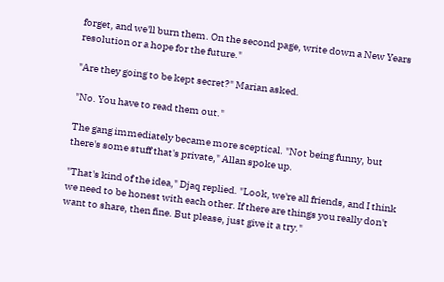forget, and we'll burn them. On the second page, write down a New Years resolution or a hope for the future."

"Are they going to be kept secret?" Marian asked.

"No. You have to read them out."

The gang immediately became more sceptical. "Not being funny, but there's some stuff that's private," Allan spoke up.

"That's kind of the idea," Djaq replied. "Look, we're all friends, and I think we need to be honest with each other. If there are things you really don't want to share, then fine. But please, just give it a try."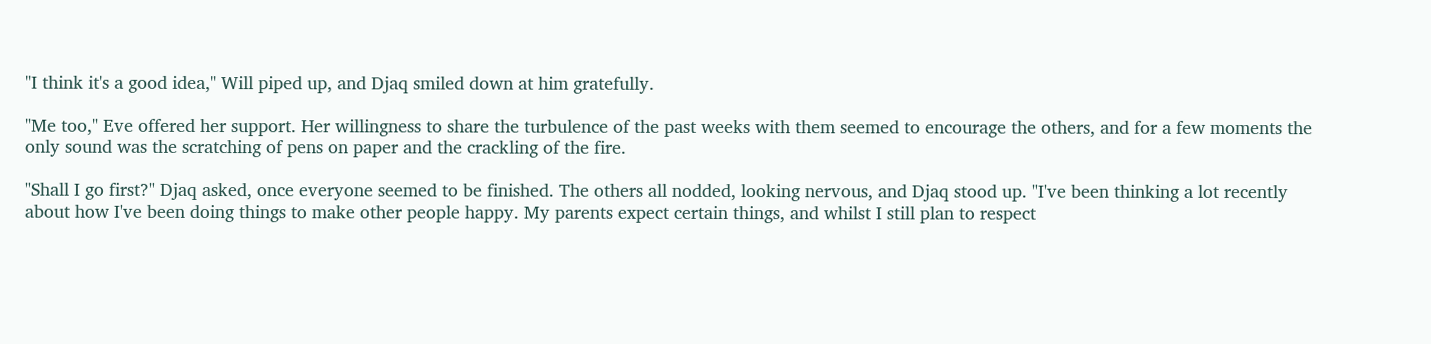"I think it's a good idea," Will piped up, and Djaq smiled down at him gratefully.

"Me too," Eve offered her support. Her willingness to share the turbulence of the past weeks with them seemed to encourage the others, and for a few moments the only sound was the scratching of pens on paper and the crackling of the fire.

"Shall I go first?" Djaq asked, once everyone seemed to be finished. The others all nodded, looking nervous, and Djaq stood up. "I've been thinking a lot recently about how I've been doing things to make other people happy. My parents expect certain things, and whilst I still plan to respect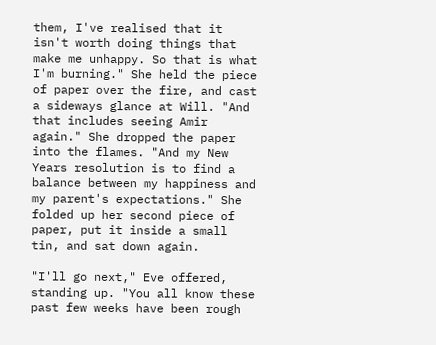them, I've realised that it isn't worth doing things that make me unhappy. So that is what I'm burning." She held the piece of paper over the fire, and cast a sideways glance at Will. "And that includes seeing Amir again." She dropped the paper into the flames. "And my New Years resolution is to find a balance between my happiness and my parent's expectations." She folded up her second piece of paper, put it inside a small tin, and sat down again.

"I'll go next," Eve offered, standing up. "You all know these past few weeks have been rough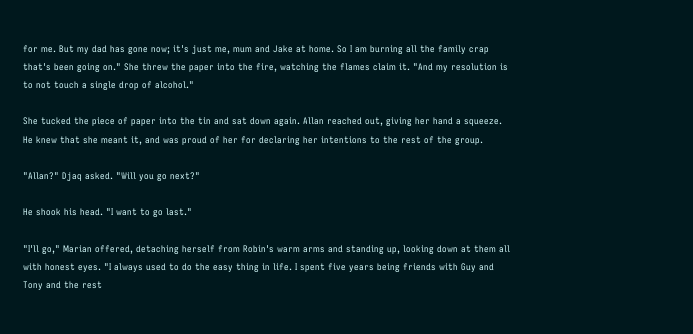for me. But my dad has gone now; it's just me, mum and Jake at home. So I am burning all the family crap that's been going on." She threw the paper into the fire, watching the flames claim it. "And my resolution is to not touch a single drop of alcohol."

She tucked the piece of paper into the tin and sat down again. Allan reached out, giving her hand a squeeze. He knew that she meant it, and was proud of her for declaring her intentions to the rest of the group.

"Allan?" Djaq asked. "Will you go next?"

He shook his head. "I want to go last."

"I'll go," Marian offered, detaching herself from Robin's warm arms and standing up, looking down at them all with honest eyes. "I always used to do the easy thing in life. I spent five years being friends with Guy and Tony and the rest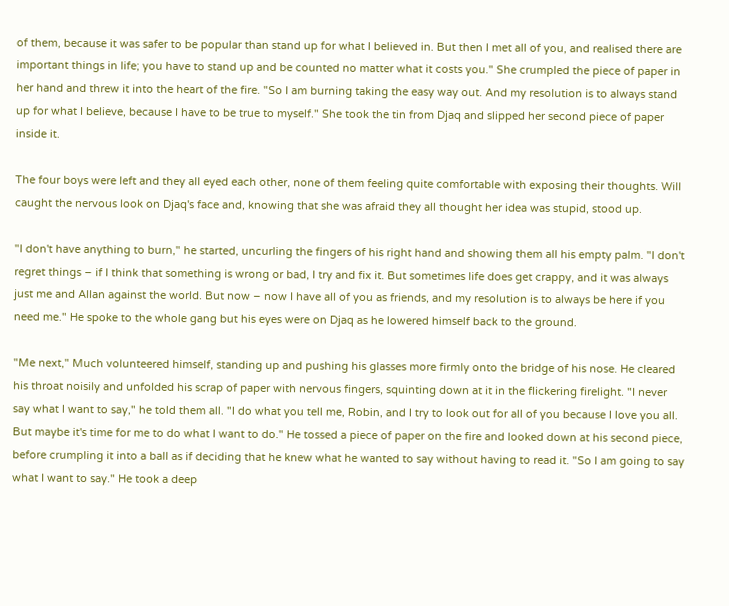of them, because it was safer to be popular than stand up for what I believed in. But then I met all of you, and realised there are important things in life; you have to stand up and be counted no matter what it costs you." She crumpled the piece of paper in her hand and threw it into the heart of the fire. "So I am burning taking the easy way out. And my resolution is to always stand up for what I believe, because I have to be true to myself." She took the tin from Djaq and slipped her second piece of paper inside it.

The four boys were left and they all eyed each other, none of them feeling quite comfortable with exposing their thoughts. Will caught the nervous look on Djaq's face and, knowing that she was afraid they all thought her idea was stupid, stood up.

"I don't have anything to burn," he started, uncurling the fingers of his right hand and showing them all his empty palm. "I don't regret things – if I think that something is wrong or bad, I try and fix it. But sometimes life does get crappy, and it was always just me and Allan against the world. But now – now I have all of you as friends, and my resolution is to always be here if you need me." He spoke to the whole gang but his eyes were on Djaq as he lowered himself back to the ground.

"Me next," Much volunteered himself, standing up and pushing his glasses more firmly onto the bridge of his nose. He cleared his throat noisily and unfolded his scrap of paper with nervous fingers, squinting down at it in the flickering firelight. "I never say what I want to say," he told them all. "I do what you tell me, Robin, and I try to look out for all of you because I love you all. But maybe it's time for me to do what I want to do." He tossed a piece of paper on the fire and looked down at his second piece, before crumpling it into a ball as if deciding that he knew what he wanted to say without having to read it. "So I am going to say what I want to say." He took a deep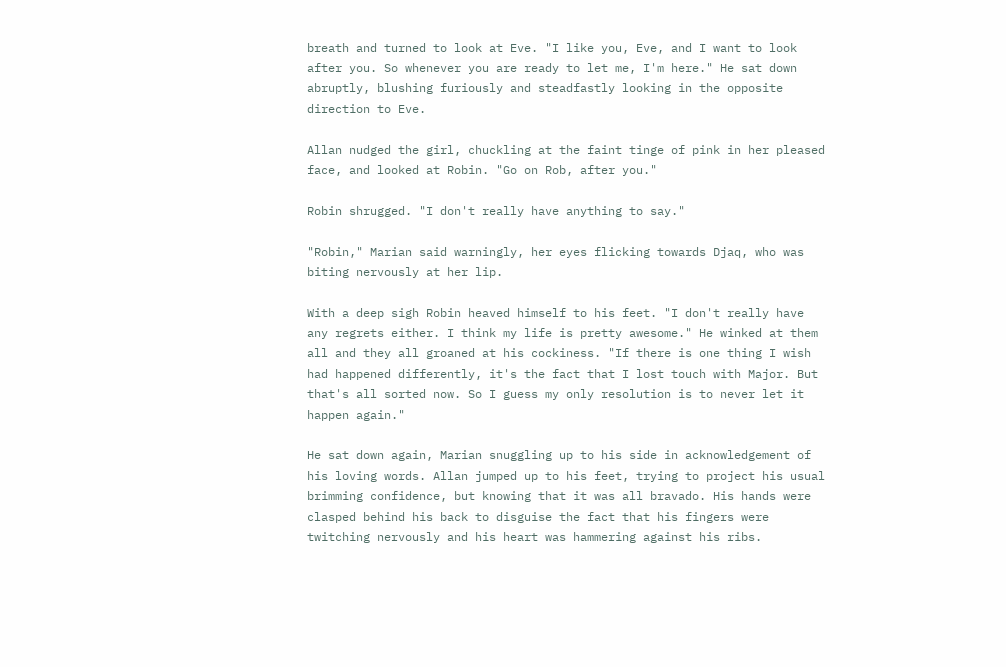breath and turned to look at Eve. "I like you, Eve, and I want to look after you. So whenever you are ready to let me, I'm here." He sat down abruptly, blushing furiously and steadfastly looking in the opposite direction to Eve.

Allan nudged the girl, chuckling at the faint tinge of pink in her pleased face, and looked at Robin. "Go on Rob, after you."

Robin shrugged. "I don't really have anything to say."

"Robin," Marian said warningly, her eyes flicking towards Djaq, who was biting nervously at her lip.

With a deep sigh Robin heaved himself to his feet. "I don't really have any regrets either. I think my life is pretty awesome." He winked at them all and they all groaned at his cockiness. "If there is one thing I wish had happened differently, it's the fact that I lost touch with Major. But that's all sorted now. So I guess my only resolution is to never let it happen again."

He sat down again, Marian snuggling up to his side in acknowledgement of his loving words. Allan jumped up to his feet, trying to project his usual brimming confidence, but knowing that it was all bravado. His hands were clasped behind his back to disguise the fact that his fingers were twitching nervously and his heart was hammering against his ribs.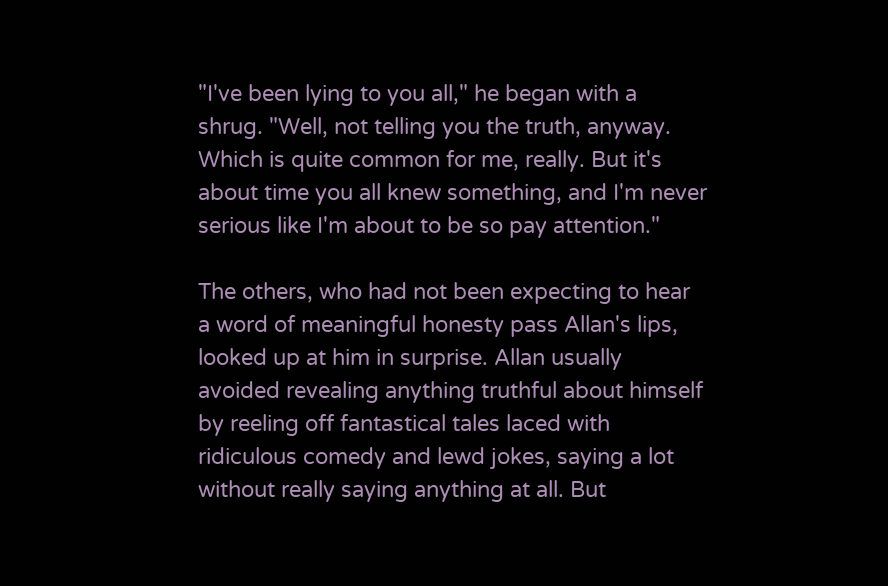"I've been lying to you all," he began with a shrug. "Well, not telling you the truth, anyway. Which is quite common for me, really. But it's about time you all knew something, and I'm never serious like I'm about to be so pay attention."

The others, who had not been expecting to hear a word of meaningful honesty pass Allan's lips, looked up at him in surprise. Allan usually avoided revealing anything truthful about himself by reeling off fantastical tales laced with ridiculous comedy and lewd jokes, saying a lot without really saying anything at all. But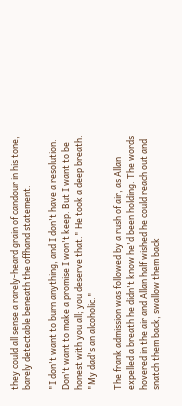they could all sense a rarely-heard grain of candour in his tone, barely detectable beneath the offhand statement.

"I don't want to burn anything, and I don't have a resolution. Don't want to make a promise I won't keep. But I want to be honest with you all; you deserve that." He took a deep breath. "My dad's an alcoholic."

The frank admission was followed by a rush of air, as Allan expelled a breath he didn't know he'd been holding. The words hovered in the air and Allan half wished he could reach out and snatch them back, swallow them back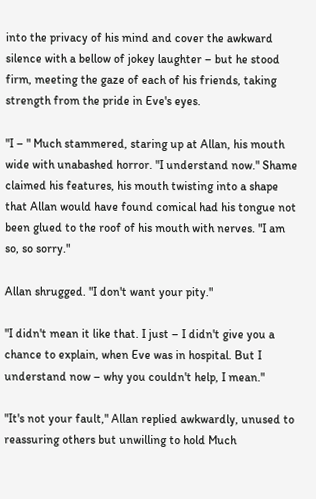into the privacy of his mind and cover the awkward silence with a bellow of jokey laughter – but he stood firm, meeting the gaze of each of his friends, taking strength from the pride in Eve's eyes.

"I – " Much stammered, staring up at Allan, his mouth wide with unabashed horror. "I understand now." Shame claimed his features, his mouth twisting into a shape that Allan would have found comical had his tongue not been glued to the roof of his mouth with nerves. "I am so, so sorry."

Allan shrugged. "I don't want your pity."

"I didn't mean it like that. I just – I didn't give you a chance to explain, when Eve was in hospital. But I understand now – why you couldn't help, I mean."

"It's not your fault," Allan replied awkwardly, unused to reassuring others but unwilling to hold Much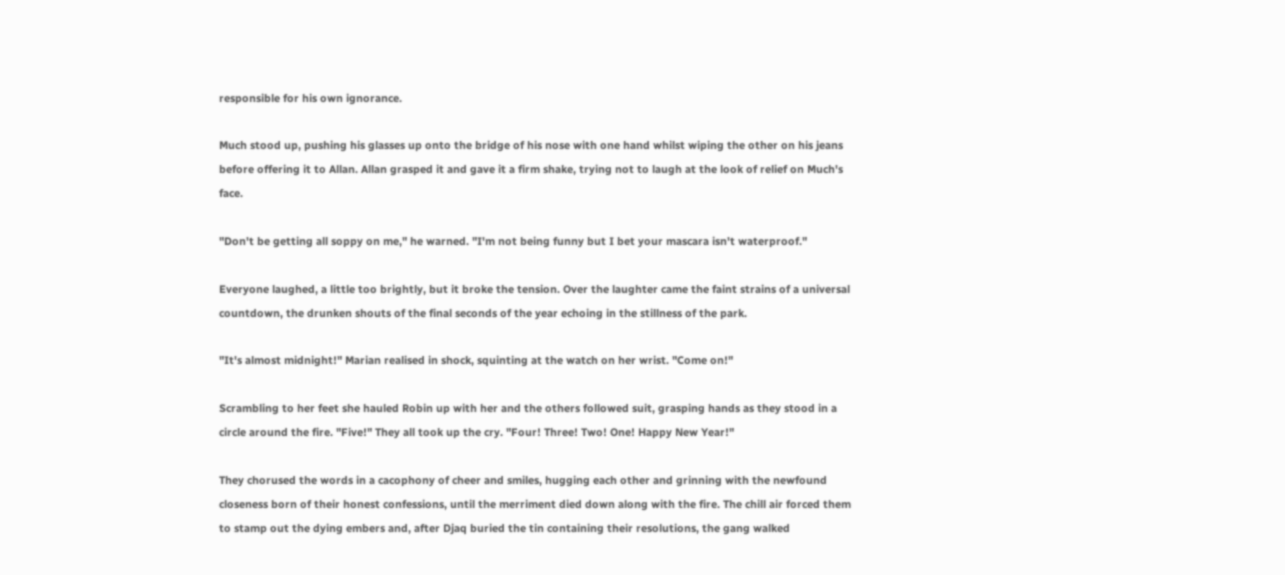responsible for his own ignorance.

Much stood up, pushing his glasses up onto the bridge of his nose with one hand whilst wiping the other on his jeans before offering it to Allan. Allan grasped it and gave it a firm shake, trying not to laugh at the look of relief on Much's face.

"Don't be getting all soppy on me," he warned. "I'm not being funny but I bet your mascara isn't waterproof."

Everyone laughed, a little too brightly, but it broke the tension. Over the laughter came the faint strains of a universal countdown, the drunken shouts of the final seconds of the year echoing in the stillness of the park.

"It's almost midnight!" Marian realised in shock, squinting at the watch on her wrist. "Come on!"

Scrambling to her feet she hauled Robin up with her and the others followed suit, grasping hands as they stood in a circle around the fire. "Five!" They all took up the cry. "Four! Three! Two! One! Happy New Year!"

They chorused the words in a cacophony of cheer and smiles, hugging each other and grinning with the newfound closeness born of their honest confessions, until the merriment died down along with the fire. The chill air forced them to stamp out the dying embers and, after Djaq buried the tin containing their resolutions, the gang walked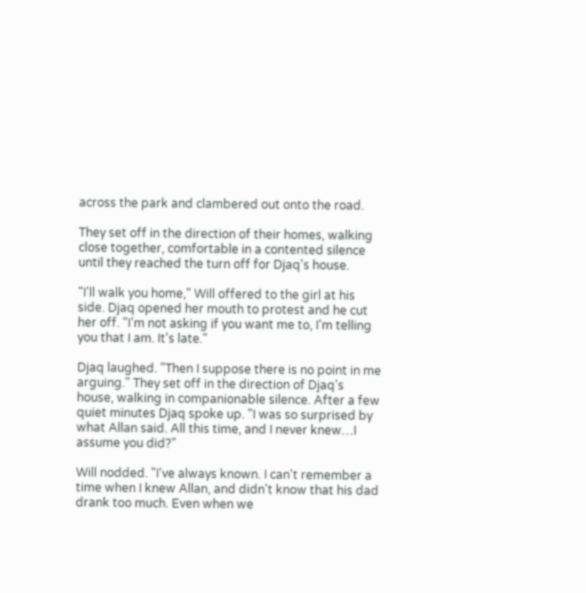across the park and clambered out onto the road.

They set off in the direction of their homes, walking close together, comfortable in a contented silence until they reached the turn off for Djaq's house.

"I'll walk you home," Will offered to the girl at his side. Djaq opened her mouth to protest and he cut her off. "I'm not asking if you want me to, I'm telling you that I am. It's late."

Djaq laughed. "Then I suppose there is no point in me arguing." They set off in the direction of Djaq's house, walking in companionable silence. After a few quiet minutes Djaq spoke up. "I was so surprised by what Allan said. All this time, and I never knew…I assume you did?"

Will nodded. "I've always known. I can't remember a time when I knew Allan, and didn't know that his dad drank too much. Even when we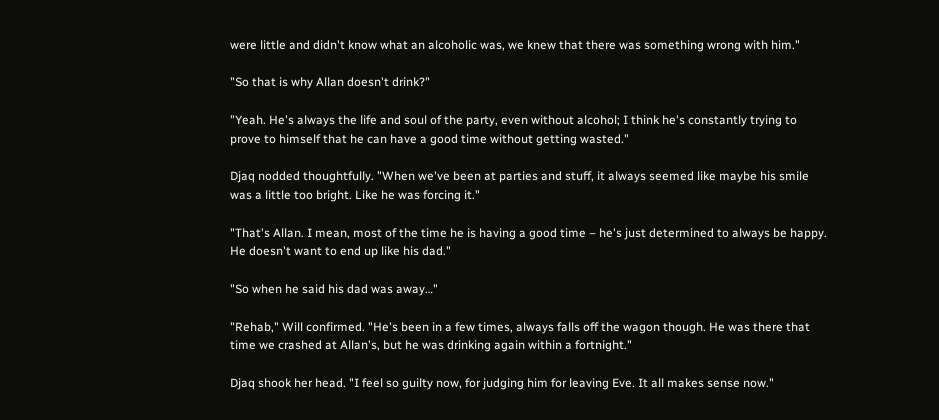were little and didn't know what an alcoholic was, we knew that there was something wrong with him."

"So that is why Allan doesn't drink?"

"Yeah. He's always the life and soul of the party, even without alcohol; I think he's constantly trying to prove to himself that he can have a good time without getting wasted."

Djaq nodded thoughtfully. "When we've been at parties and stuff, it always seemed like maybe his smile was a little too bright. Like he was forcing it."

"That's Allan. I mean, most of the time he is having a good time – he's just determined to always be happy. He doesn't want to end up like his dad."

"So when he said his dad was away…"

"Rehab," Will confirmed. "He's been in a few times, always falls off the wagon though. He was there that time we crashed at Allan's, but he was drinking again within a fortnight."

Djaq shook her head. "I feel so guilty now, for judging him for leaving Eve. It all makes sense now."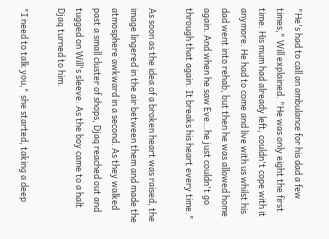"He's had to call an ambulance for his dad a few times," Will explained. "He was only eight the first time. His mum had already left, couldn't cope with it anymore. He had to come and live with us whilst his dad went into rehab, but then he was allowed home again. And when he saw Eve…he just couldn't go through that again. It breaks his heart every time."

As soon as the idea of a broken heart was raised, the image lingered in the air between them and made the atmosphere awkward in a second. As they walked past a small cluster of shops, Djaq reached out and tugged on Will's sleeve. As the boy came to a halt Djaq turned to him.

"I need to talk you," she started, taking a deep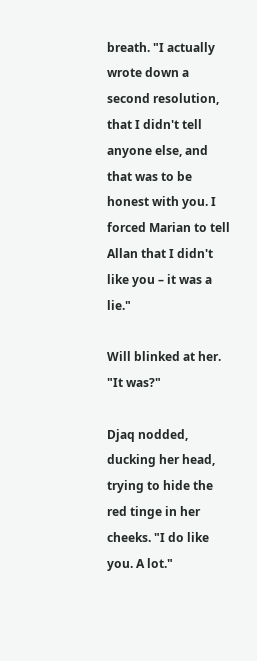breath. "I actually wrote down a second resolution, that I didn't tell anyone else, and that was to be honest with you. I forced Marian to tell Allan that I didn't like you – it was a lie."

Will blinked at her. "It was?"

Djaq nodded, ducking her head, trying to hide the red tinge in her cheeks. "I do like you. A lot."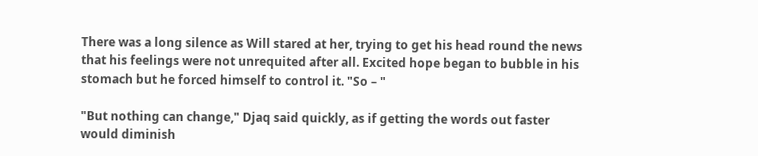There was a long silence as Will stared at her, trying to get his head round the news that his feelings were not unrequited after all. Excited hope began to bubble in his stomach but he forced himself to control it. "So – "

"But nothing can change," Djaq said quickly, as if getting the words out faster would diminish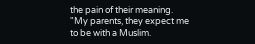the pain of their meaning. "My parents, they expect me to be with a Muslim.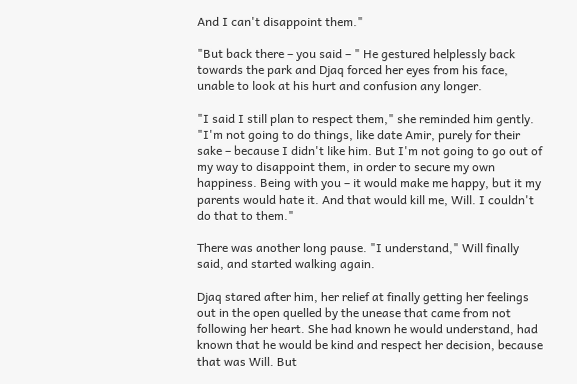And I can't disappoint them."

"But back there – you said – " He gestured helplessly back towards the park and Djaq forced her eyes from his face, unable to look at his hurt and confusion any longer.

"I said I still plan to respect them," she reminded him gently. "I'm not going to do things, like date Amir, purely for their sake – because I didn't like him. But I'm not going to go out of my way to disappoint them, in order to secure my own happiness. Being with you – it would make me happy, but it my parents would hate it. And that would kill me, Will. I couldn't do that to them."

There was another long pause. "I understand," Will finally said, and started walking again.

Djaq stared after him, her relief at finally getting her feelings out in the open quelled by the unease that came from not following her heart. She had known he would understand, had known that he would be kind and respect her decision, because that was Will. But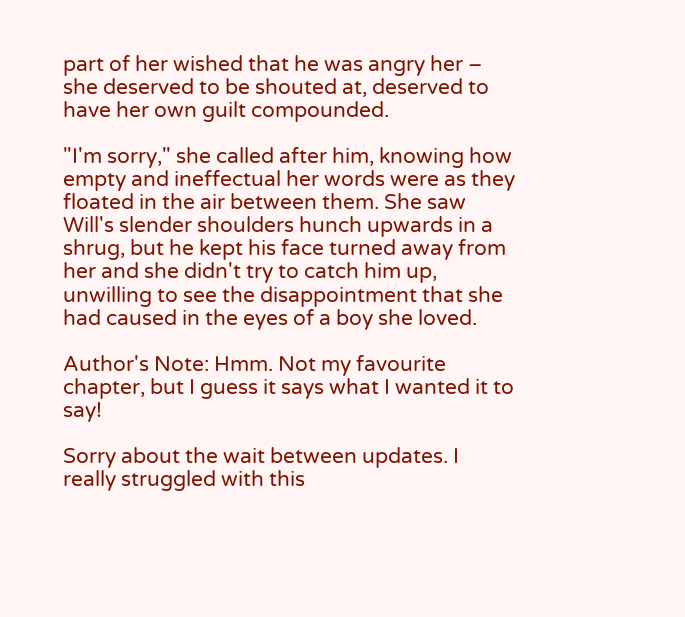part of her wished that he was angry her – she deserved to be shouted at, deserved to have her own guilt compounded.

"I'm sorry," she called after him, knowing how empty and ineffectual her words were as they floated in the air between them. She saw Will's slender shoulders hunch upwards in a shrug, but he kept his face turned away from her and she didn't try to catch him up, unwilling to see the disappointment that she had caused in the eyes of a boy she loved.

Author's Note: Hmm. Not my favourite chapter, but I guess it says what I wanted it to say!

Sorry about the wait between updates. I really struggled with this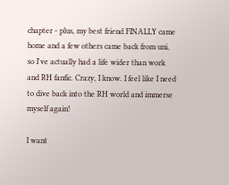chapter - plus, my best friend FINALLY came home and a few others came back from uni, so I've actually had a life wider than work and RH fanfic. Crazy, I know. I feel like I need to dive back into the RH world and immerse myself again!

I want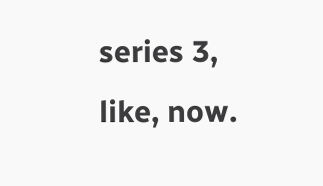series 3, like, now.